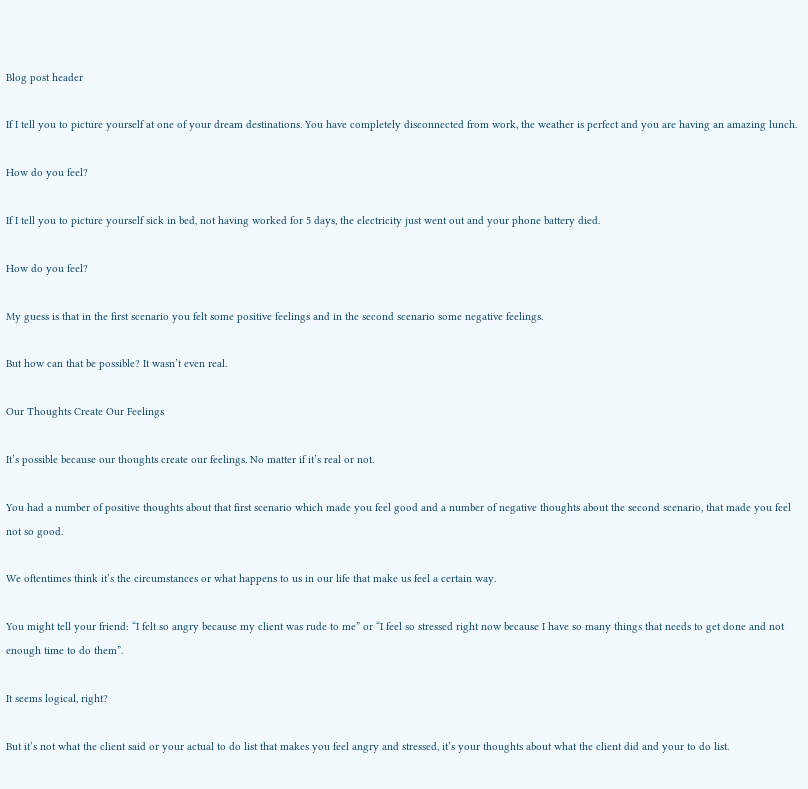Blog post header

If I tell you to picture yourself at one of your dream destinations. You have completely disconnected from work, the weather is perfect and you are having an amazing lunch.

How do you feel?

If I tell you to picture yourself sick in bed, not having worked for 5 days, the electricity just went out and your phone battery died.

How do you feel?

My guess is that in the first scenario you felt some positive feelings and in the second scenario some negative feelings.

But how can that be possible? It wasn’t even real.

Our Thoughts Create Our Feelings

It’s possible because our thoughts create our feelings. No matter if it’s real or not.

You had a number of positive thoughts about that first scenario which made you feel good and a number of negative thoughts about the second scenario, that made you feel not so good.

We oftentimes think it’s the circumstances or what happens to us in our life that make us feel a certain way.

You might tell your friend: “I felt so angry because my client was rude to me” or “I feel so stressed right now because I have so many things that needs to get done and not enough time to do them”.

It seems logical, right?

But it’s not what the client said or your actual to do list that makes you feel angry and stressed, it’s your thoughts about what the client did and your to do list.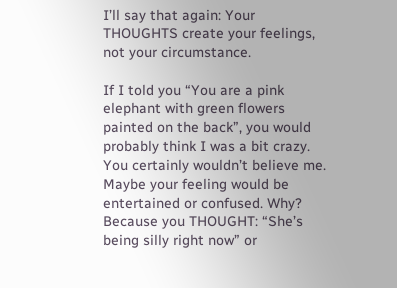I’ll say that again: Your THOUGHTS create your feelings, not your circumstance.

If I told you “You are a pink elephant with green flowers painted on the back”, you would probably think I was a bit crazy. You certainly wouldn’t believe me. Maybe your feeling would be entertained or confused. Why? Because you THOUGHT: “She’s being silly right now” or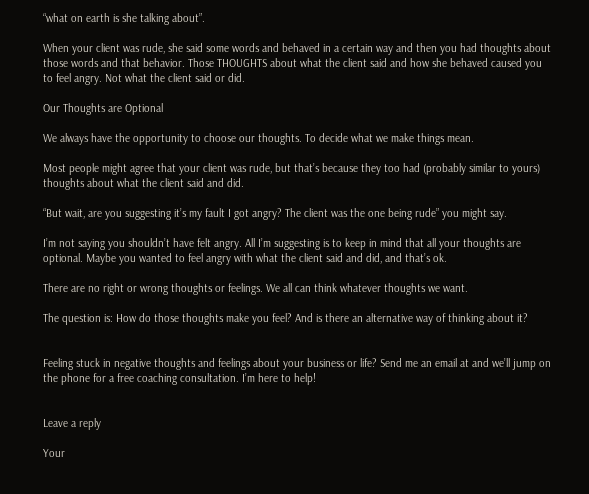“what on earth is she talking about”.

When your client was rude, she said some words and behaved in a certain way and then you had thoughts about those words and that behavior. Those THOUGHTS about what the client said and how she behaved caused you to feel angry. Not what the client said or did.

Our Thoughts are Optional

We always have the opportunity to choose our thoughts. To decide what we make things mean.

Most people might agree that your client was rude, but that’s because they too had (probably similar to yours) thoughts about what the client said and did.

“But wait, are you suggesting it’s my fault I got angry? The client was the one being rude” you might say.

I’m not saying you shouldn’t have felt angry. All I’m suggesting is to keep in mind that all your thoughts are optional. Maybe you wanted to feel angry with what the client said and did, and that’s ok.

There are no right or wrong thoughts or feelings. We all can think whatever thoughts we want.

The question is: How do those thoughts make you feel? And is there an alternative way of thinking about it?


Feeling stuck in negative thoughts and feelings about your business or life? Send me an email at and we’ll jump on the phone for a free coaching consultation. I’m here to help!


Leave a reply

Your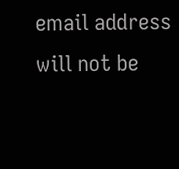email address will not be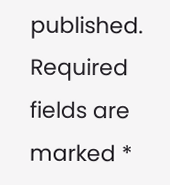published. Required fields are marked *